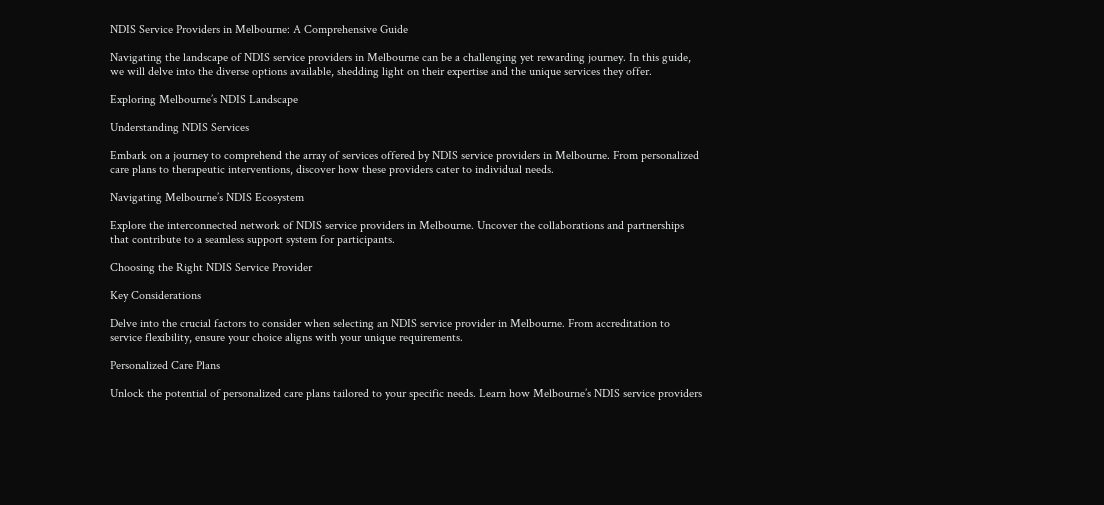NDIS Service Providers in Melbourne: A Comprehensive Guide

Navigating the landscape of NDIS service providers in Melbourne can be a challenging yet rewarding journey. In this guide, we will delve into the diverse options available, shedding light on their expertise and the unique services they offer.

Exploring Melbourne’s NDIS Landscape

Understanding NDIS Services

Embark on a journey to comprehend the array of services offered by NDIS service providers in Melbourne. From personalized care plans to therapeutic interventions, discover how these providers cater to individual needs.

Navigating Melbourne’s NDIS Ecosystem

Explore the interconnected network of NDIS service providers in Melbourne. Uncover the collaborations and partnerships that contribute to a seamless support system for participants.

Choosing the Right NDIS Service Provider

Key Considerations

Delve into the crucial factors to consider when selecting an NDIS service provider in Melbourne. From accreditation to service flexibility, ensure your choice aligns with your unique requirements.

Personalized Care Plans

Unlock the potential of personalized care plans tailored to your specific needs. Learn how Melbourne’s NDIS service providers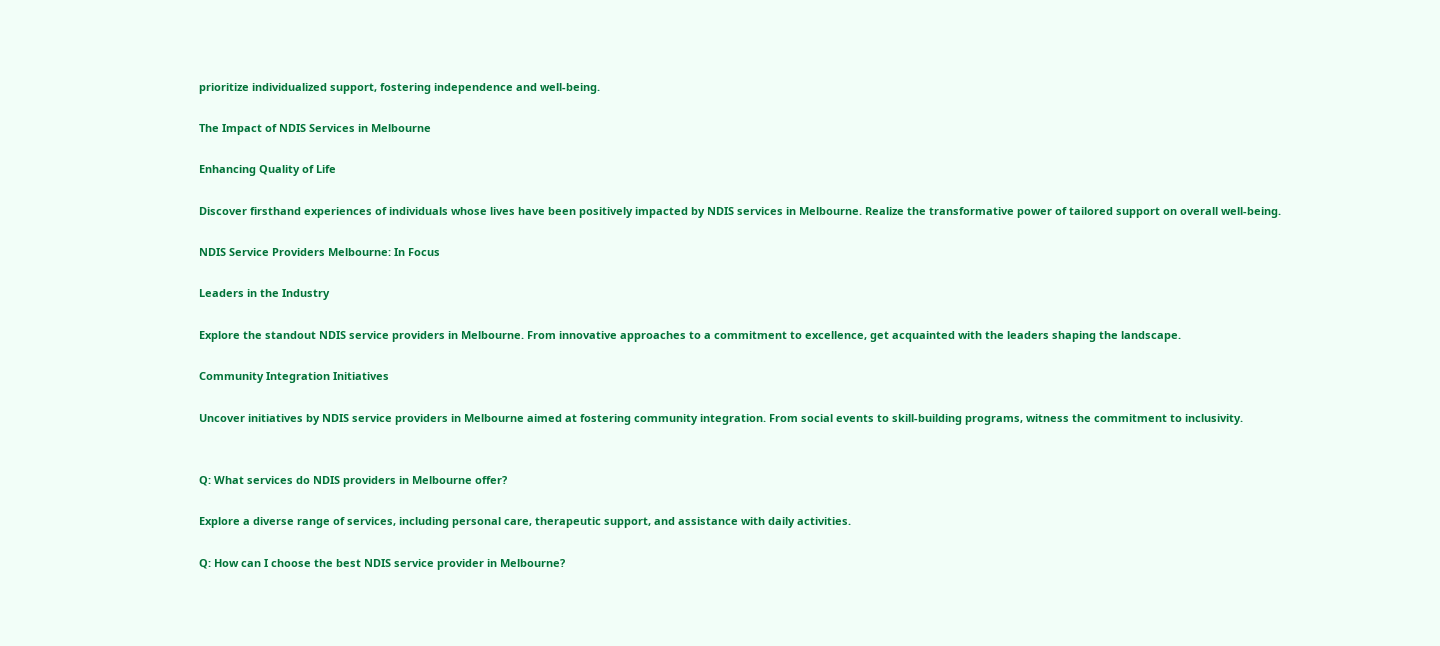prioritize individualized support, fostering independence and well-being.

The Impact of NDIS Services in Melbourne

Enhancing Quality of Life

Discover firsthand experiences of individuals whose lives have been positively impacted by NDIS services in Melbourne. Realize the transformative power of tailored support on overall well-being.

NDIS Service Providers Melbourne: In Focus

Leaders in the Industry

Explore the standout NDIS service providers in Melbourne. From innovative approaches to a commitment to excellence, get acquainted with the leaders shaping the landscape.

Community Integration Initiatives

Uncover initiatives by NDIS service providers in Melbourne aimed at fostering community integration. From social events to skill-building programs, witness the commitment to inclusivity.


Q: What services do NDIS providers in Melbourne offer?

Explore a diverse range of services, including personal care, therapeutic support, and assistance with daily activities.

Q: How can I choose the best NDIS service provider in Melbourne?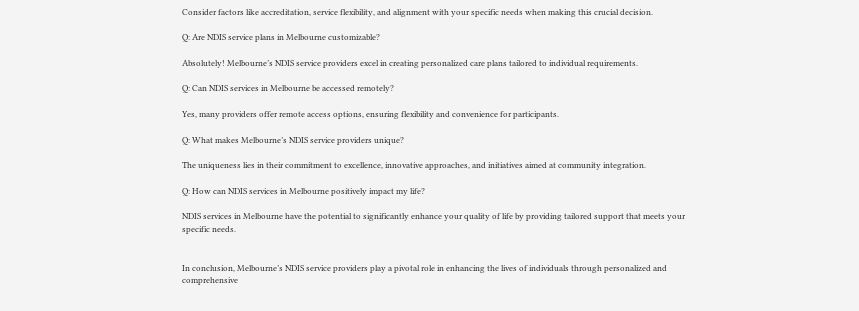Consider factors like accreditation, service flexibility, and alignment with your specific needs when making this crucial decision.

Q: Are NDIS service plans in Melbourne customizable?

Absolutely! Melbourne’s NDIS service providers excel in creating personalized care plans tailored to individual requirements.

Q: Can NDIS services in Melbourne be accessed remotely?

Yes, many providers offer remote access options, ensuring flexibility and convenience for participants.

Q: What makes Melbourne’s NDIS service providers unique?

The uniqueness lies in their commitment to excellence, innovative approaches, and initiatives aimed at community integration.

Q: How can NDIS services in Melbourne positively impact my life?

NDIS services in Melbourne have the potential to significantly enhance your quality of life by providing tailored support that meets your specific needs.


In conclusion, Melbourne’s NDIS service providers play a pivotal role in enhancing the lives of individuals through personalized and comprehensive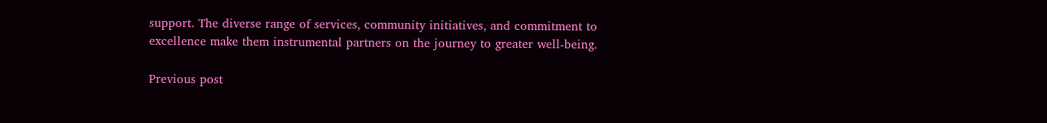support. The diverse range of services, community initiatives, and commitment to excellence make them instrumental partners on the journey to greater well-being.

Previous post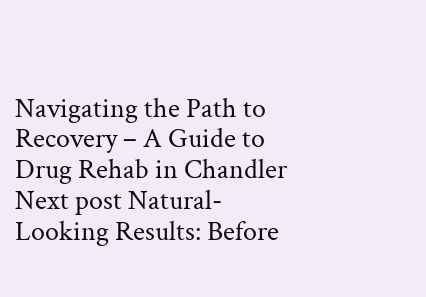Navigating the Path to Recovery – A Guide to Drug Rehab in Chandler
Next post Natural-Looking Results: Before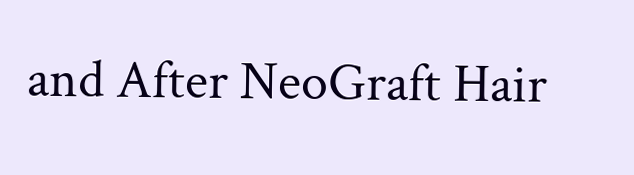and After NeoGraft Hair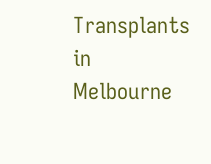Transplants in Melbourne